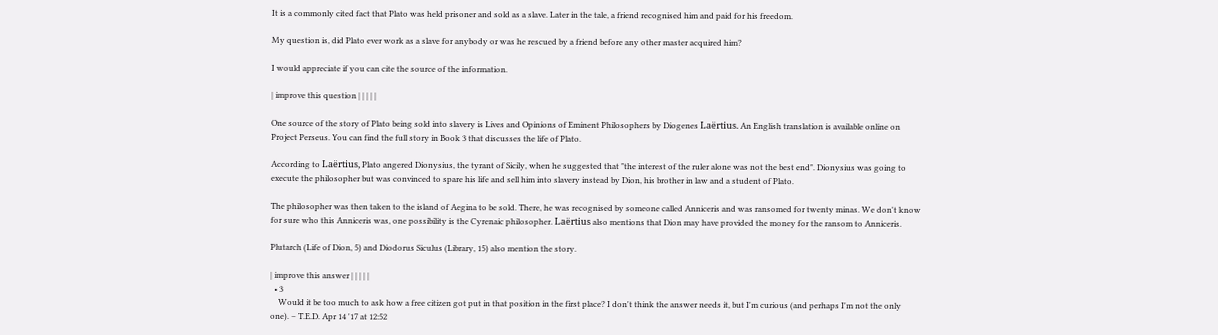It is a commonly cited fact that Plato was held prisoner and sold as a slave. Later in the tale, a friend recognised him and paid for his freedom.

My question is, did Plato ever work as a slave for anybody or was he rescued by a friend before any other master acquired him?

I would appreciate if you can cite the source of the information.

| improve this question | | | | |

One source of the story of Plato being sold into slavery is Lives and Opinions of Eminent Philosophers by Diogenes Laërtius. An English translation is available online on Project Perseus. You can find the full story in Book 3 that discusses the life of Plato.

According to Laërtius, Plato angered Dionysius, the tyrant of Sicily, when he suggested that "the interest of the ruler alone was not the best end". Dionysius was going to execute the philosopher but was convinced to spare his life and sell him into slavery instead by Dion, his brother in law and a student of Plato.

The philosopher was then taken to the island of Aegina to be sold. There, he was recognised by someone called Anniceris and was ransomed for twenty minas. We don't know for sure who this Anniceris was, one possibility is the Cyrenaic philosopher. Laërtius also mentions that Dion may have provided the money for the ransom to Anniceris.

Plutarch (Life of Dion, 5) and Diodorus Siculus (Library, 15) also mention the story.

| improve this answer | | | | |
  • 3
    Would it be too much to ask how a free citizen got put in that position in the first place? I don't think the answer needs it, but I'm curious (and perhaps I'm not the only one). – T.E.D. Apr 14 '17 at 12:52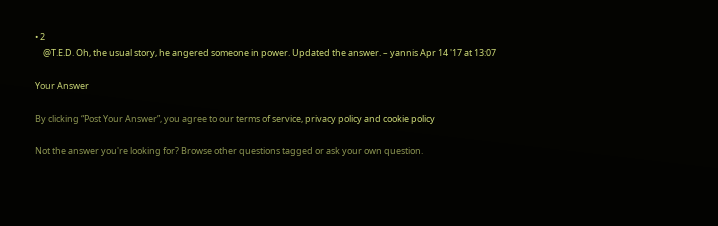• 2
    @T.E.D. Oh, the usual story, he angered someone in power. Updated the answer. – yannis Apr 14 '17 at 13:07

Your Answer

By clicking “Post Your Answer”, you agree to our terms of service, privacy policy and cookie policy

Not the answer you're looking for? Browse other questions tagged or ask your own question.